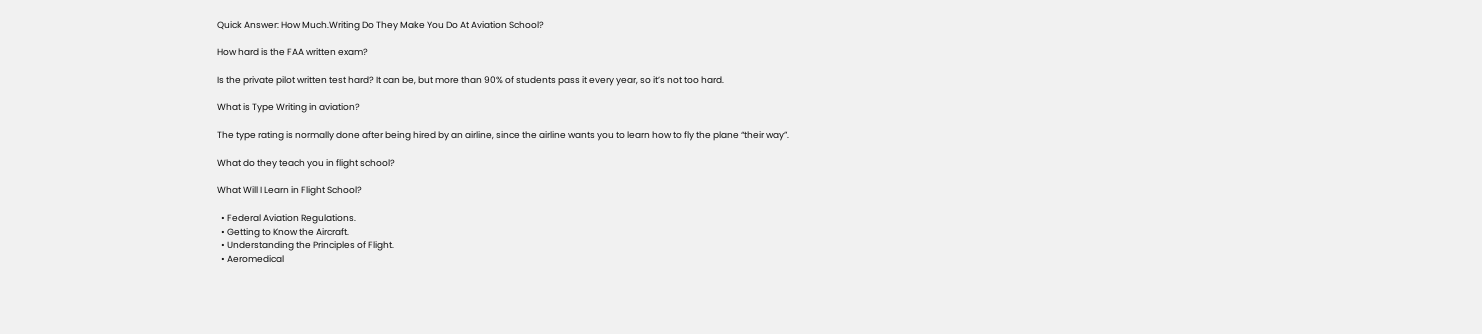Quick Answer: How Much.Writing Do They Make You Do At Aviation School?

How hard is the FAA written exam?

Is the private pilot written test hard? It can be, but more than 90% of students pass it every year, so it’s not too hard.

What is Type Writing in aviation?

The type rating is normally done after being hired by an airline, since the airline wants you to learn how to fly the plane “their way”.

What do they teach you in flight school?

What Will I Learn in Flight School?

  • Federal Aviation Regulations.
  • Getting to Know the Aircraft.
  • Understanding the Principles of Flight.
  • Aeromedical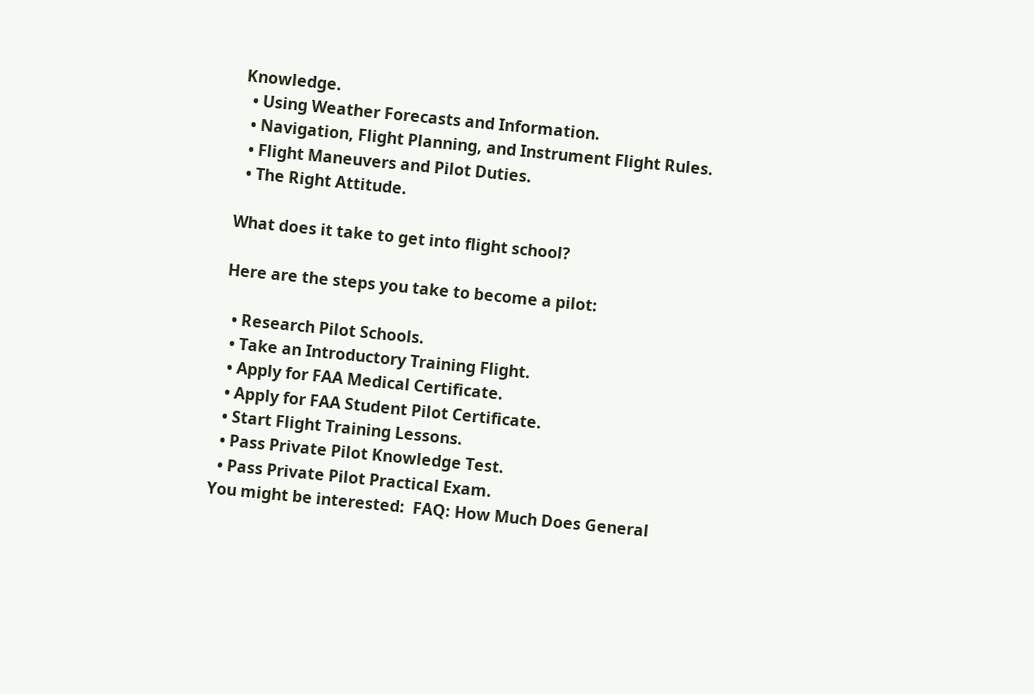Knowledge.
  • Using Weather Forecasts and Information.
  • Navigation, Flight Planning, and Instrument Flight Rules.
  • Flight Maneuvers and Pilot Duties.
  • The Right Attitude.

What does it take to get into flight school?

Here are the steps you take to become a pilot:

  • Research Pilot Schools.
  • Take an Introductory Training Flight.
  • Apply for FAA Medical Certificate.
  • Apply for FAA Student Pilot Certificate.
  • Start Flight Training Lessons.
  • Pass Private Pilot Knowledge Test.
  • Pass Private Pilot Practical Exam.
You might be interested:  FAQ: How Much Does General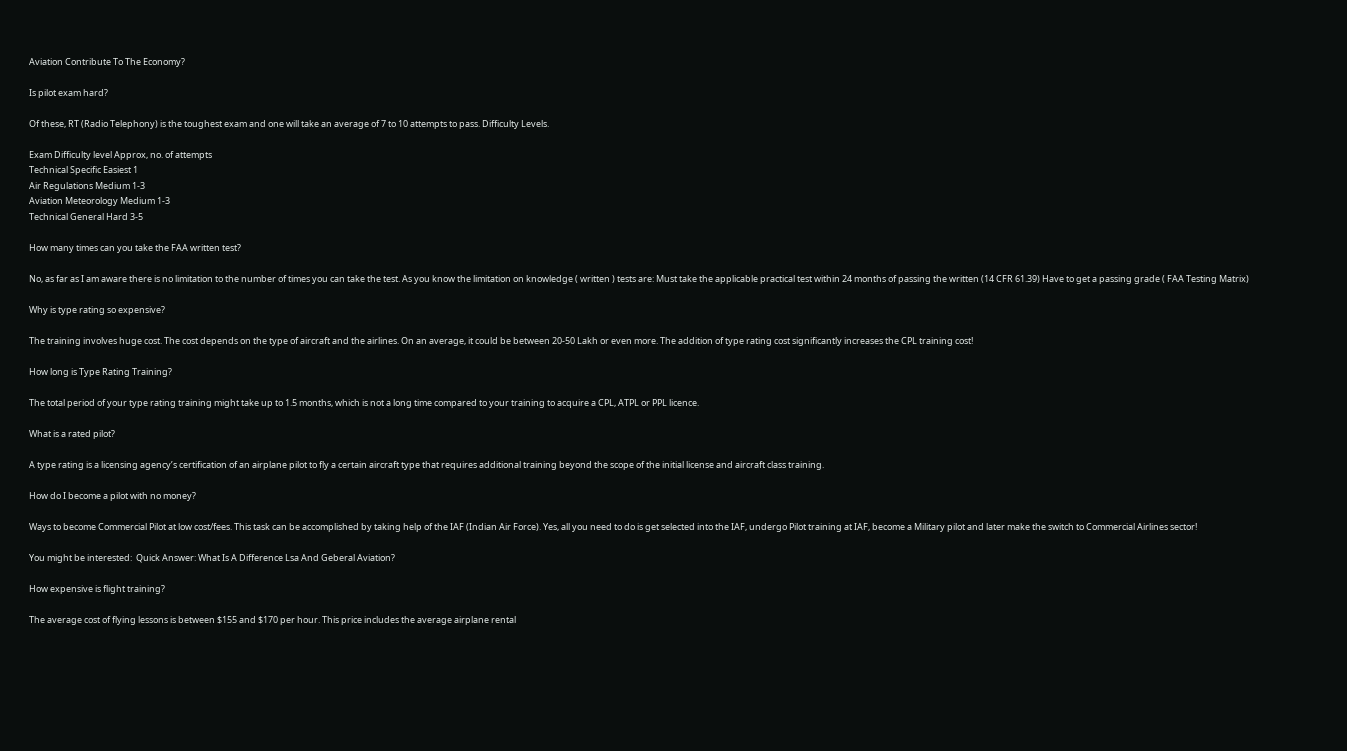Aviation Contribute To The Economy?

Is pilot exam hard?

Of these, RT (Radio Telephony) is the toughest exam and one will take an average of 7 to 10 attempts to pass. Difficulty Levels.

Exam Difficulty level Approx, no. of attempts
Technical Specific Easiest 1
Air Regulations Medium 1-3
Aviation Meteorology Medium 1-3
Technical General Hard 3-5

How many times can you take the FAA written test?

No, as far as I am aware there is no limitation to the number of times you can take the test. As you know the limitation on knowledge ( written ) tests are: Must take the applicable practical test within 24 months of passing the written (14 CFR 61.39) Have to get a passing grade ( FAA Testing Matrix)

Why is type rating so expensive?

The training involves huge cost. The cost depends on the type of aircraft and the airlines. On an average, it could be between 20-50 Lakh or even more. The addition of type rating cost significantly increases the CPL training cost!

How long is Type Rating Training?

The total period of your type rating training might take up to 1.5 months, which is not a long time compared to your training to acquire a CPL, ATPL or PPL licence.

What is a rated pilot?

A type rating is a licensing agency’s certification of an airplane pilot to fly a certain aircraft type that requires additional training beyond the scope of the initial license and aircraft class training.

How do I become a pilot with no money?

Ways to become Commercial Pilot at low cost/fees. This task can be accomplished by taking help of the IAF (Indian Air Force). Yes, all you need to do is get selected into the IAF, undergo Pilot training at IAF, become a Military pilot and later make the switch to Commercial Airlines sector!

You might be interested:  Quick Answer: What Is A Difference Lsa And Geberal Aviation?

How expensive is flight training?

The average cost of flying lessons is between $155 and $170 per hour. This price includes the average airplane rental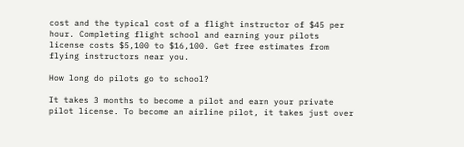cost and the typical cost of a flight instructor of $45 per hour. Completing flight school and earning your pilots license costs $5,100 to $16,100. Get free estimates from flying instructors near you.

How long do pilots go to school?

It takes 3 months to become a pilot and earn your private pilot license. To become an airline pilot, it takes just over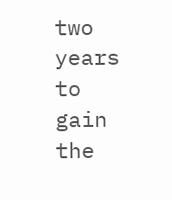two years to gain the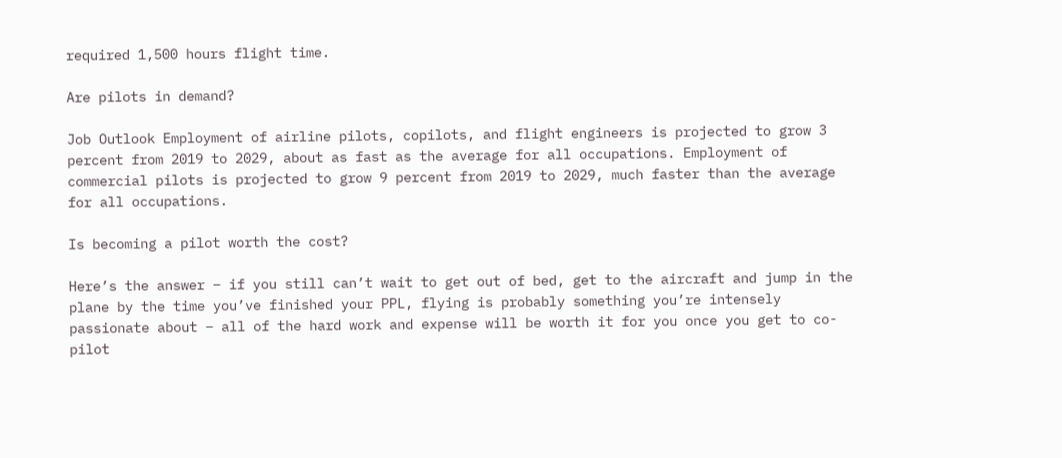required 1,500 hours flight time.

Are pilots in demand?

Job Outlook Employment of airline pilots, copilots, and flight engineers is projected to grow 3 percent from 2019 to 2029, about as fast as the average for all occupations. Employment of commercial pilots is projected to grow 9 percent from 2019 to 2029, much faster than the average for all occupations.

Is becoming a pilot worth the cost?

Here’s the answer – if you still can’t wait to get out of bed, get to the aircraft and jump in the plane by the time you’ve finished your PPL, flying is probably something you’re intensely passionate about – all of the hard work and expense will be worth it for you once you get to co- pilot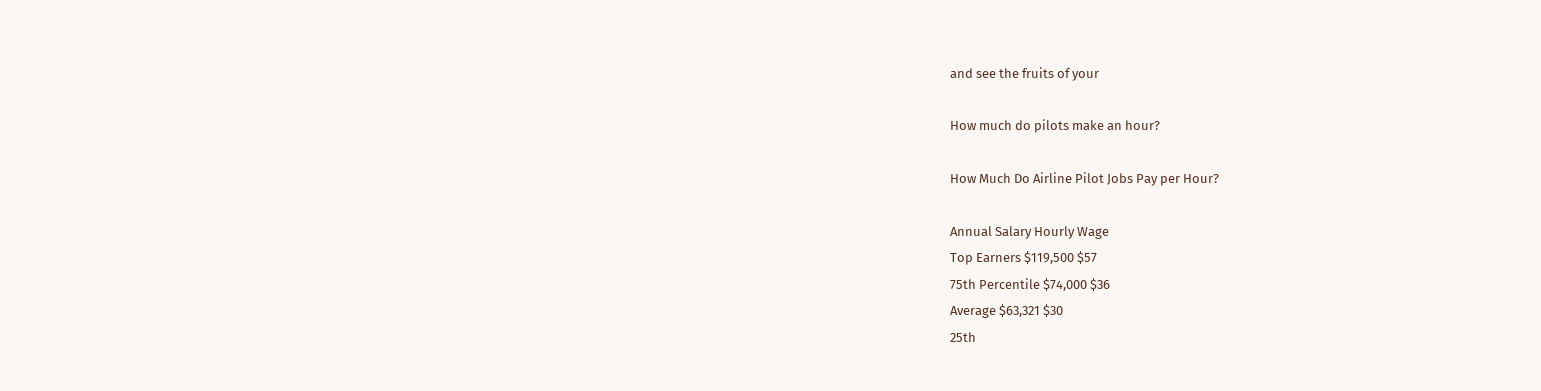and see the fruits of your

How much do pilots make an hour?

How Much Do Airline Pilot Jobs Pay per Hour?

Annual Salary Hourly Wage
Top Earners $119,500 $57
75th Percentile $74,000 $36
Average $63,321 $30
25th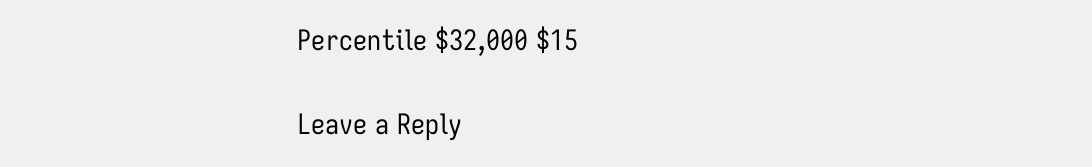Percentile $32,000 $15

Leave a Reply